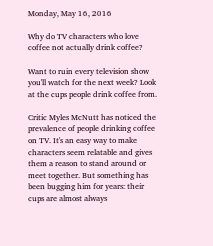Monday, May 16, 2016

Why do TV characters who love coffee not actually drink coffee?

Want to ruin every television show you'll watch for the next week? Look at the cups people drink coffee from.

Critic Myles McNutt has noticed the prevalence of people drinking coffee on TV. It's an easy way to make characters seem relatable and gives them a reason to stand around or meet together. But something has been bugging him for years: their cups are almost always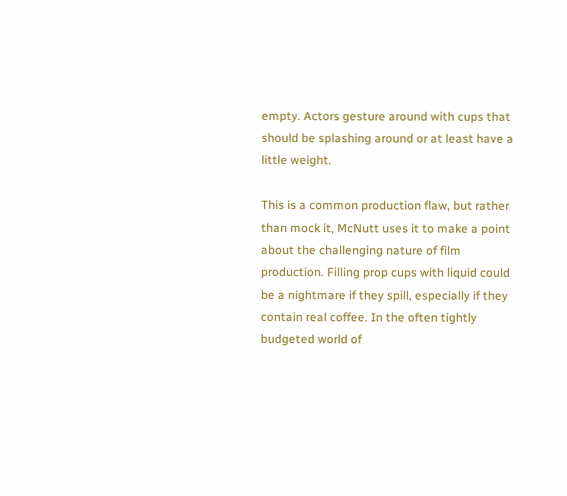empty. Actors gesture around with cups that should be splashing around or at least have a little weight.

This is a common production flaw, but rather than mock it, McNutt uses it to make a point about the challenging nature of film production. Filling prop cups with liquid could be a nightmare if they spill, especially if they contain real coffee. In the often tightly budgeted world of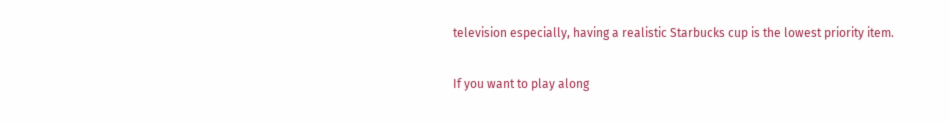television especially, having a realistic Starbucks cup is the lowest priority item.

If you want to play along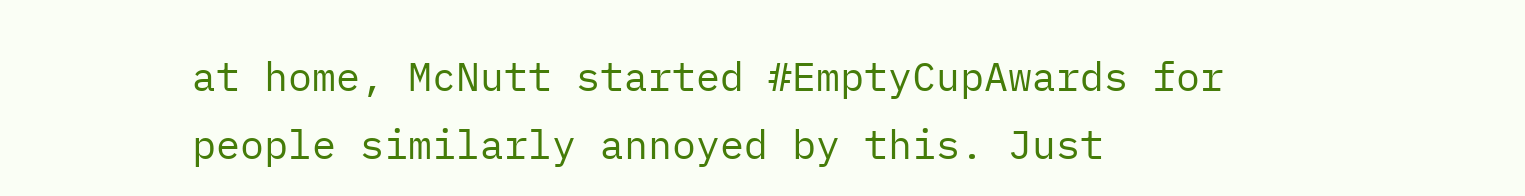at home, McNutt started #EmptyCupAwards for people similarly annoyed by this. Just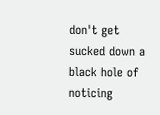don't get sucked down a black hole of noticing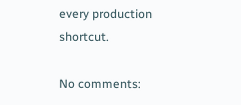every production shortcut.

No comments: